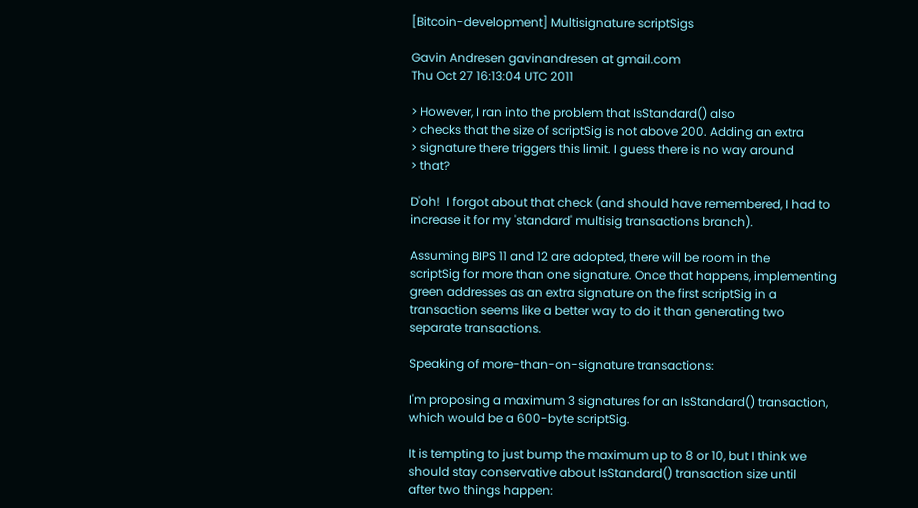[Bitcoin-development] Multisignature scriptSigs

Gavin Andresen gavinandresen at gmail.com
Thu Oct 27 16:13:04 UTC 2011

> However, I ran into the problem that IsStandard() also
> checks that the size of scriptSig is not above 200. Adding an extra
> signature there triggers this limit. I guess there is no way around
> that?

D'oh!  I forgot about that check (and should have remembered, I had to
increase it for my 'standard' multisig transactions branch).

Assuming BIPS 11 and 12 are adopted, there will be room in the
scriptSig for more than one signature. Once that happens, implementing
green addresses as an extra signature on the first scriptSig in a
transaction seems like a better way to do it than generating two
separate transactions.

Speaking of more-than-on-signature transactions:

I'm proposing a maximum 3 signatures for an IsStandard() transaction,
which would be a 600-byte scriptSig.

It is tempting to just bump the maximum up to 8 or 10, but I think we
should stay conservative about IsStandard() transaction size until
after two things happen: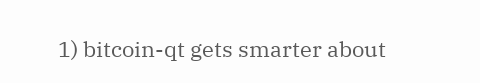1) bitcoin-qt gets smarter about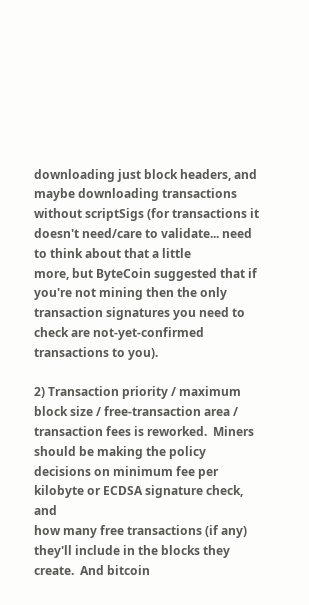downloading just block headers, and
maybe downloading transactions without scriptSigs (for transactions it
doesn't need/care to validate... need to think about that a little
more, but ByteCoin suggested that if you're not mining then the only
transaction signatures you need to check are not-yet-confirmed
transactions to you).

2) Transaction priority / maximum block size / free-transaction area /
transaction fees is reworked.  Miners should be making the policy
decisions on minimum fee per kilobyte or ECDSA signature check, and
how many free transactions (if any) they'll include in the blocks they
create.  And bitcoin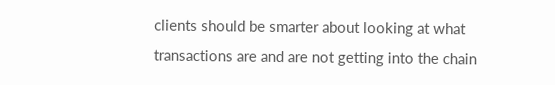clients should be smarter about looking at what
transactions are and are not getting into the chain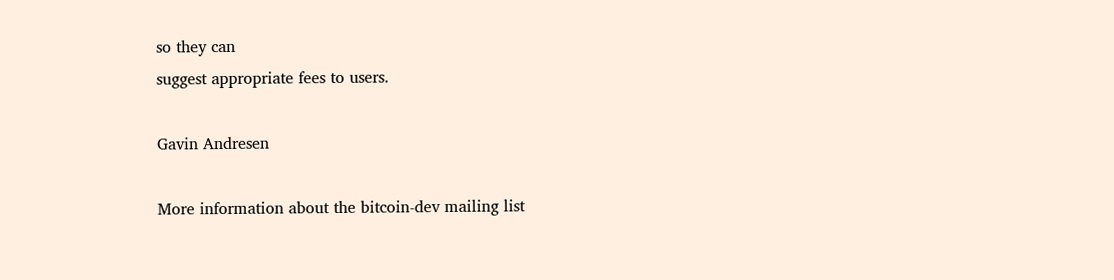so they can
suggest appropriate fees to users.

Gavin Andresen

More information about the bitcoin-dev mailing list